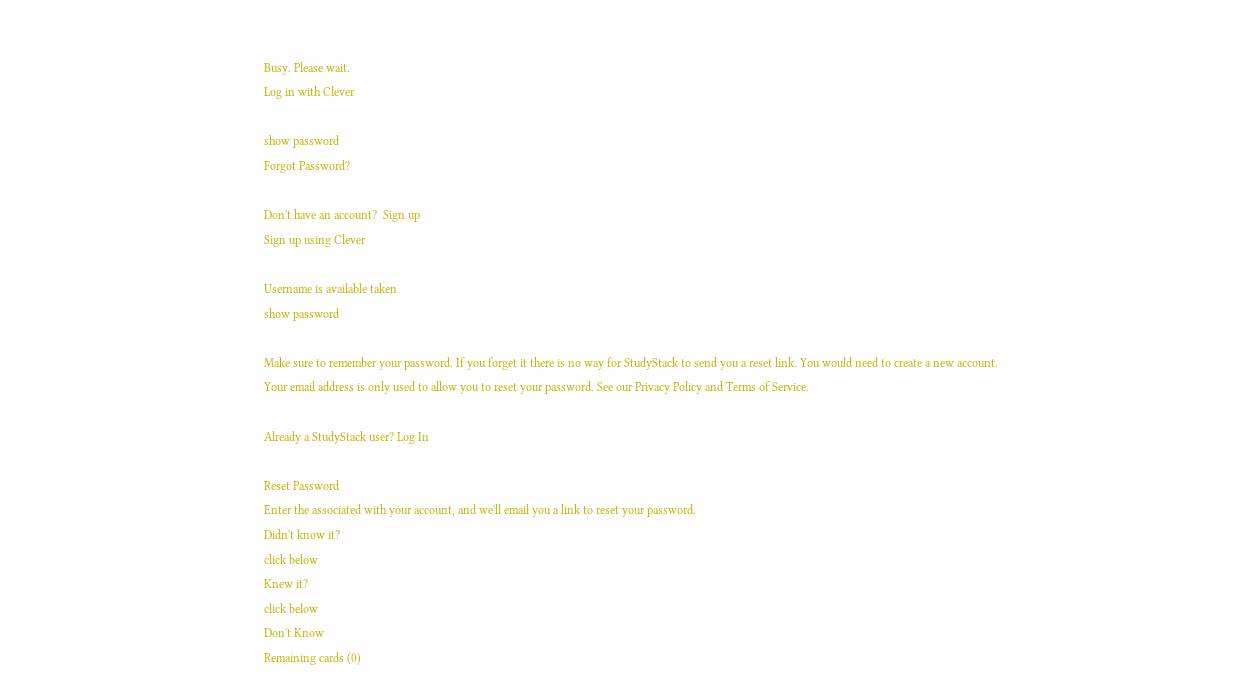Busy. Please wait.
Log in with Clever

show password
Forgot Password?

Don't have an account?  Sign up
Sign up using Clever

Username is available taken
show password

Make sure to remember your password. If you forget it there is no way for StudyStack to send you a reset link. You would need to create a new account.
Your email address is only used to allow you to reset your password. See our Privacy Policy and Terms of Service.

Already a StudyStack user? Log In

Reset Password
Enter the associated with your account, and we'll email you a link to reset your password.
Didn't know it?
click below
Knew it?
click below
Don't Know
Remaining cards (0)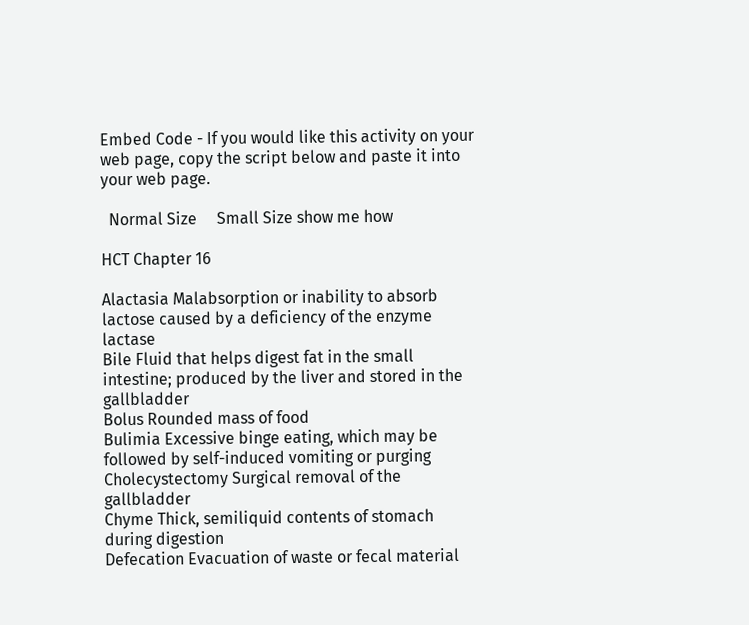Embed Code - If you would like this activity on your web page, copy the script below and paste it into your web page.

  Normal Size     Small Size show me how

HCT Chapter 16

Alactasia Malabsorption or inability to absorb lactose caused by a deficiency of the enzyme lactase
Bile Fluid that helps digest fat in the small intestine; produced by the liver and stored in the gallbladder
Bolus Rounded mass of food
Bulimia Excessive binge eating, which may be followed by self-induced vomiting or purging
Cholecystectomy Surgical removal of the gallbladder
Chyme Thick, semiliquid contents of stomach during digestion
Defecation Evacuation of waste or fecal material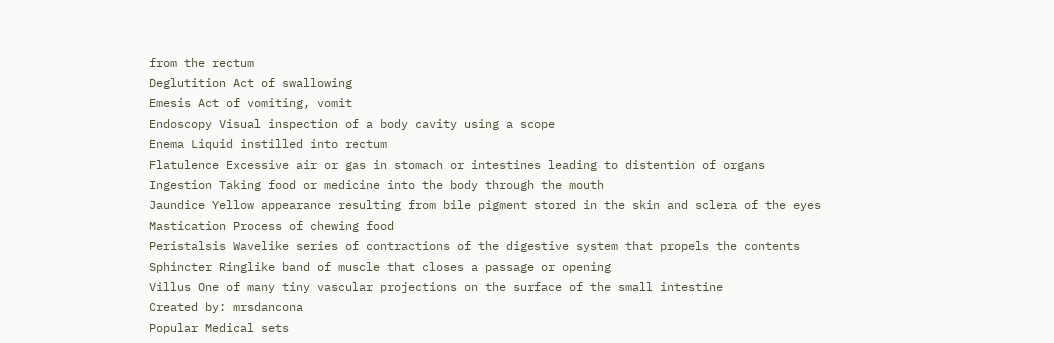from the rectum
Deglutition Act of swallowing
Emesis Act of vomiting, vomit
Endoscopy Visual inspection of a body cavity using a scope
Enema Liquid instilled into rectum
Flatulence Excessive air or gas in stomach or intestines leading to distention of organs
Ingestion Taking food or medicine into the body through the mouth
Jaundice Yellow appearance resulting from bile pigment stored in the skin and sclera of the eyes
Mastication Process of chewing food
Peristalsis Wavelike series of contractions of the digestive system that propels the contents
Sphincter Ringlike band of muscle that closes a passage or opening
Villus One of many tiny vascular projections on the surface of the small intestine
Created by: mrsdancona
Popular Medical sets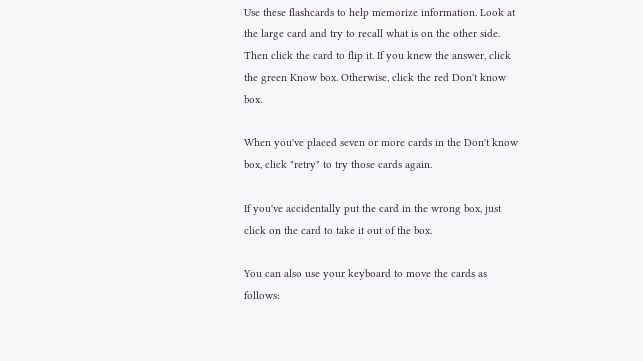Use these flashcards to help memorize information. Look at the large card and try to recall what is on the other side. Then click the card to flip it. If you knew the answer, click the green Know box. Otherwise, click the red Don't know box.

When you've placed seven or more cards in the Don't know box, click "retry" to try those cards again.

If you've accidentally put the card in the wrong box, just click on the card to take it out of the box.

You can also use your keyboard to move the cards as follows: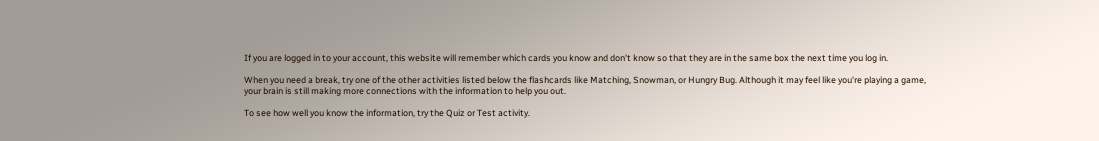If you are logged in to your account, this website will remember which cards you know and don't know so that they are in the same box the next time you log in.

When you need a break, try one of the other activities listed below the flashcards like Matching, Snowman, or Hungry Bug. Although it may feel like you're playing a game, your brain is still making more connections with the information to help you out.

To see how well you know the information, try the Quiz or Test activity.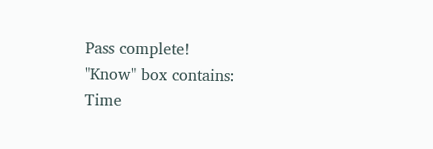Pass complete!
"Know" box contains:
Time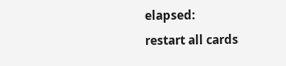elapsed:
restart all cards